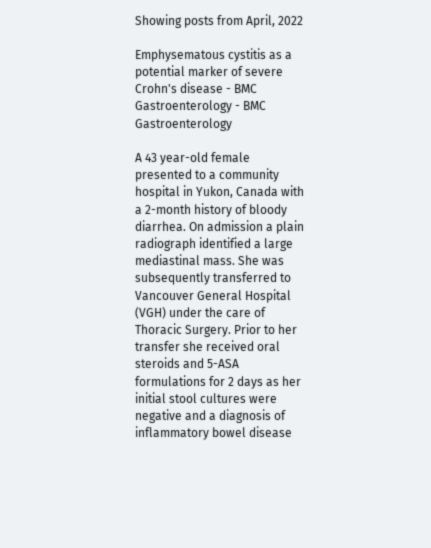Showing posts from April, 2022

Emphysematous cystitis as a potential marker of severe Crohn's disease - BMC Gastroenterology - BMC Gastroenterology

A 43 year-old female presented to a community hospital in Yukon, Canada with a 2-month history of bloody diarrhea. On admission a plain radiograph identified a large mediastinal mass. She was subsequently transferred to Vancouver General Hospital (VGH) under the care of Thoracic Surgery. Prior to her transfer she received oral steroids and 5-ASA formulations for 2 days as her initial stool cultures were negative and a diagnosis of inflammatory bowel disease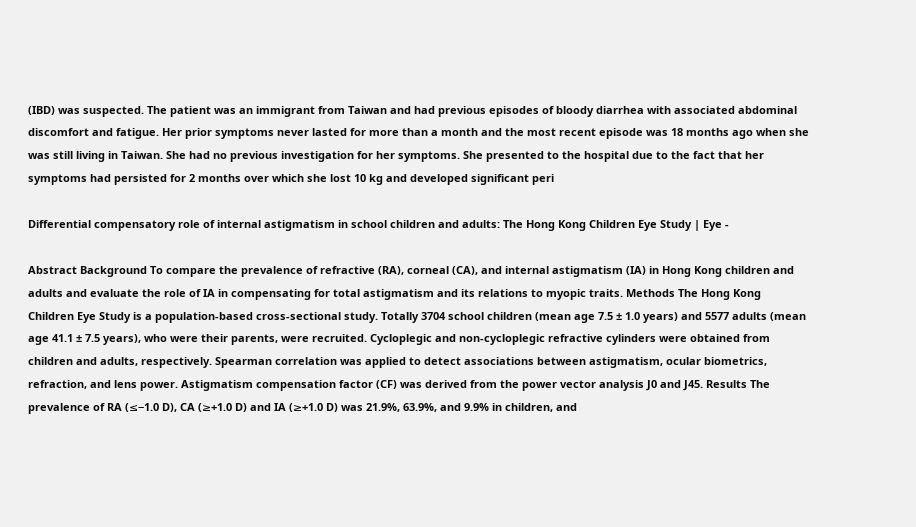(IBD) was suspected. The patient was an immigrant from Taiwan and had previous episodes of bloody diarrhea with associated abdominal discomfort and fatigue. Her prior symptoms never lasted for more than a month and the most recent episode was 18 months ago when she was still living in Taiwan. She had no previous investigation for her symptoms. She presented to the hospital due to the fact that her symptoms had persisted for 2 months over which she lost 10 kg and developed significant peri

Differential compensatory role of internal astigmatism in school children and adults: The Hong Kong Children Eye Study | Eye -

Abstract Background To compare the prevalence of refractive (RA), corneal (CA), and internal astigmatism (IA) in Hong Kong children and adults and evaluate the role of IA in compensating for total astigmatism and its relations to myopic traits. Methods The Hong Kong Children Eye Study is a population-based cross-sectional study. Totally 3704 school children (mean age 7.5 ± 1.0 years) and 5577 adults (mean age 41.1 ± 7.5 years), who were their parents, were recruited. Cycloplegic and non-cycloplegic refractive cylinders were obtained from children and adults, respectively. Spearman correlation was applied to detect associations between astigmatism, ocular biometrics, refraction, and lens power. Astigmatism compensation factor (CF) was derived from the power vector analysis J0 and J45. Results The prevalence of RA (≤−1.0 D), CA (≥+1.0 D) and IA (≥+1.0 D) was 21.9%, 63.9%, and 9.9% in children, and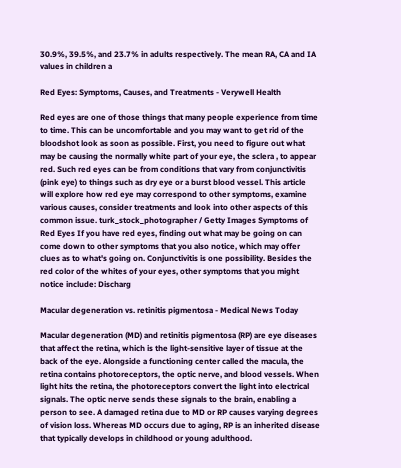30.9%, 39.5%, and 23.7% in adults respectively. The mean RA, CA and IA values in children a

Red Eyes: Symptoms, Causes, and Treatments - Verywell Health

Red eyes are one of those things that many people experience from time to time. This can be uncomfortable and you may want to get rid of the bloodshot look as soon as possible. First, you need to figure out what may be causing the normally white part of your eye, the sclera , to appear red. Such red eyes can be from conditions that vary from conjunctivitis (pink eye) to things such as dry eye or a burst blood vessel. This article will explore how red eye may correspond to other symptoms, examine various causes, consider treatments and look into other aspects of this common issue. turk_stock_photographer / Getty Images Symptoms of Red Eyes If you have red eyes, finding out what may be going on can come down to other symptoms that you also notice, which may offer clues as to what's going on. Conjunctivitis is one possibility. Besides the red color of the whites of your eyes, other symptoms that you might notice include: Discharg

Macular degeneration vs. retinitis pigmentosa - Medical News Today

Macular degeneration (MD) and retinitis pigmentosa (RP) are eye diseases that affect the retina, which is the light-sensitive layer of tissue at the back of the eye. Alongside a functioning center called the macula, the retina contains photoreceptors, the optic nerve, and blood vessels. When light hits the retina, the photoreceptors convert the light into electrical signals. The optic nerve sends these signals to the brain, enabling a person to see. A damaged retina due to MD or RP causes varying degrees of vision loss. Whereas MD occurs due to aging, RP is an inherited disease that typically develops in childhood or young adulthood.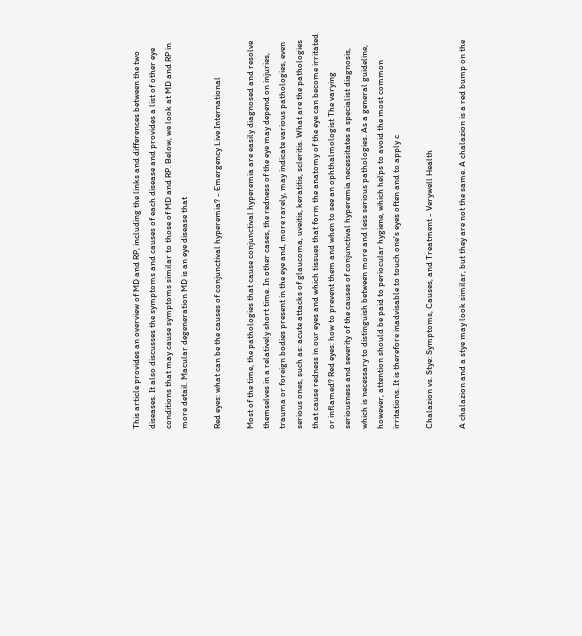This article provides an overview of MD and RP, including the links and differences between the two diseases. It also discusses the symptoms and causes of each disease and provides a list of other eye conditions that may cause symptoms similar to those of MD and RP. Below, we look at MD and RP in more detail. Macular degeneration MD is an eye disease that

Red eyes: what can be the causes of conjunctival hyperemia? - Emergency Live International

Most of the time, the pathologies that cause conjunctival hyperemia are easily diagnosed and resolve themselves in a relatively short time. In other cases, the redness of the eye may depend on injuries, trauma or foreign bodies present in the eye and, more rarely, may indicate various pathologies, even serious ones, such as: acute attacks of glaucoma, uveitis, keratitis, scleritis. What are the pathologies that cause redness in our eyes and which tissues that form the anatomy of the eye can become irritated or inflamed? Red eyes: how to prevent them and when to see an ophthalmologist The varying seriousness and severity of the causes of conjunctival hyperemia necessitates a specialist diagnosis, which is necessary to distinguish between more and less serious pathologies. As a general guideline, however, attention should be paid to periocular hygiene, which helps to avoid the most common irritations. It is therefore inadvisable to touch one's eyes often and to apply c

Chalazion vs. Stye: Symptoms, Causes, and Treatment - Verywell Health

A chalazion and a stye may look similar, but they are not the same. A chalazion is a red bump on the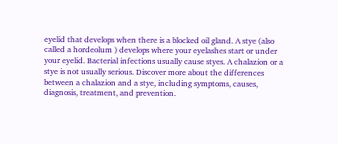eyelid that develops when there is a blocked oil gland. A stye (also called a hordeolum ) develops where your eyelashes start or under your eyelid. Bacterial infections usually cause styes. A chalazion or a stye is not usually serious. Discover more about the differences between a chalazion and a stye, including symptoms, causes, diagnosis, treatment, and prevention.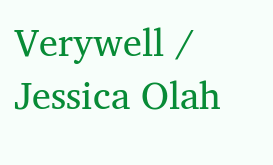Verywell / Jessica Olah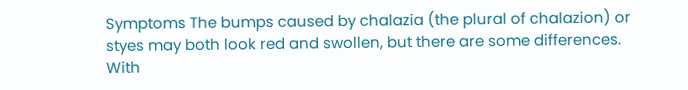Symptoms The bumps caused by chalazia (the plural of chalazion) or styes may both look red and swollen, but there are some differences. With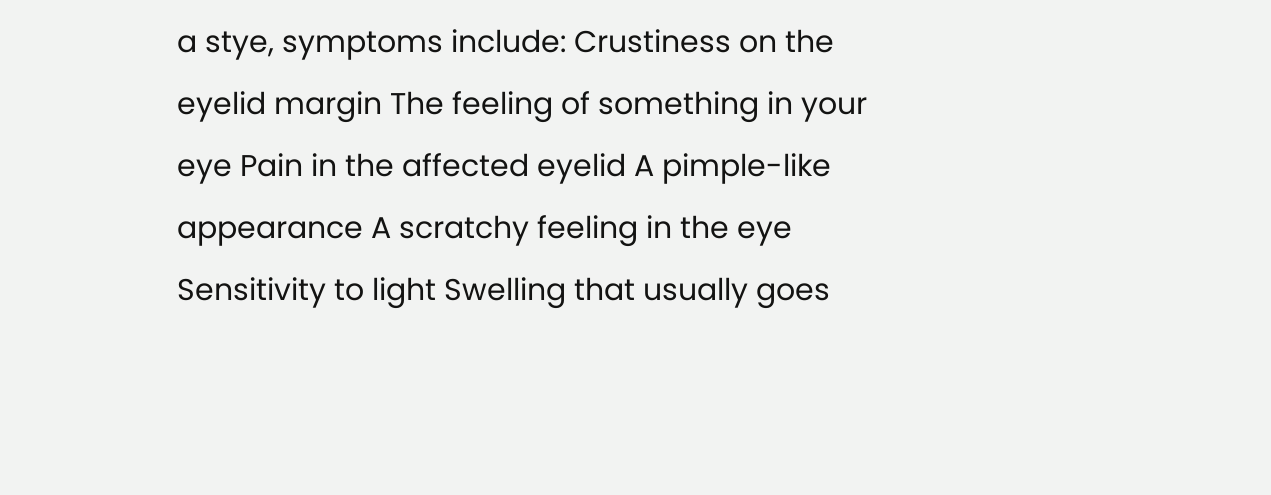a stye, symptoms include: Crustiness on the eyelid margin The feeling of something in your eye Pain in the affected eyelid A pimple-like appearance A scratchy feeling in the eye Sensitivity to light Swelling that usually goes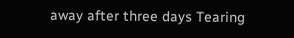away after three days Tearing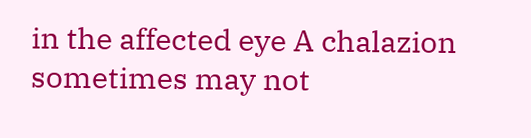in the affected eye A chalazion sometimes may not